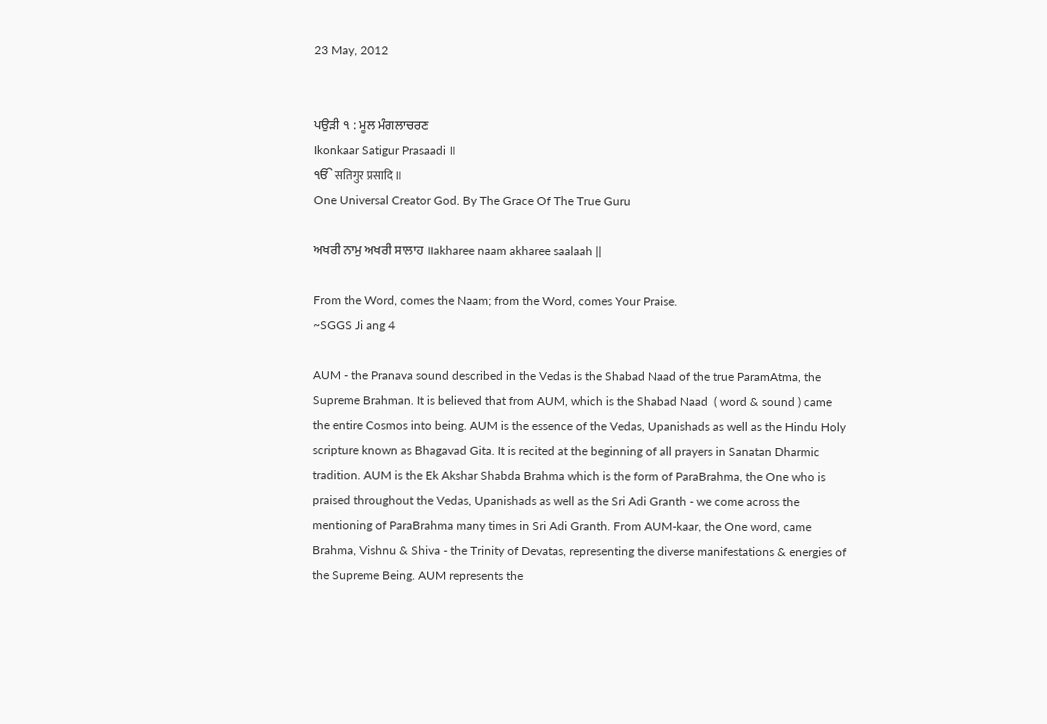23 May, 2012


ਪਉੜੀ ੧ : ਮੂਲ ਮੰਗਲਾਚਰਣ
Ikonkaar Satigur Prasaadi ॥
ੴ सतिगुर प्रसादि ॥
One Universal Creator God. By The Grace Of The True Guru

ਅਖਰੀ ਨਾਮੁ ਅਖਰੀ ਸਾਲਾਹ ॥akharee naam akharee saalaah ||

From the Word, comes the Naam; from the Word, comes Your Praise.
~SGGS Ji ang 4

AUM - the Pranava sound described in the Vedas is the Shabad Naad of the true ParamAtma, the Supreme Brahman. It is believed that from AUM, which is the Shabad Naad  ( word & sound ) came the entire Cosmos into being. AUM is the essence of the Vedas, Upanishads as well as the Hindu Holy scripture known as Bhagavad Gita. It is recited at the beginning of all prayers in Sanatan Dharmic tradition. AUM is the Ek Akshar Shabda Brahma which is the form of ParaBrahma, the One who is praised throughout the Vedas, Upanishads as well as the Sri Adi Granth - we come across the mentioning of ParaBrahma many times in Sri Adi Granth. From AUM-kaar, the One word, came Brahma, Vishnu & Shiva - the Trinity of Devatas, representing the diverse manifestations & energies of the Supreme Being. AUM represents the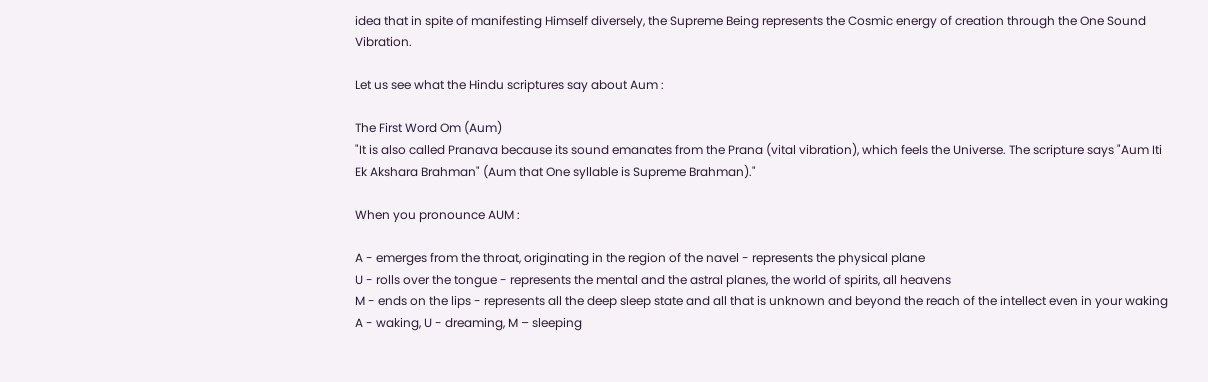idea that in spite of manifesting Himself diversely, the Supreme Being represents the Cosmic energy of creation through the One Sound Vibration.

Let us see what the Hindu scriptures say about Aum :

The First Word Om (Aum)
"It is also called Pranava because its sound emanates from the Prana (vital vibration), which feels the Universe. The scripture says "Aum Iti Ek Akshara Brahman" (Aum that One syllable is Supreme Brahman)."

When you pronounce AUM :

A - emerges from the throat, originating in the region of the navel - represents the physical plane
U - rolls over the tongue - represents the mental and the astral planes, the world of spirits, all heavens
M - ends on the lips - represents all the deep sleep state and all that is unknown and beyond the reach of the intellect even in your waking
A - waking, U - dreaming, M – sleeping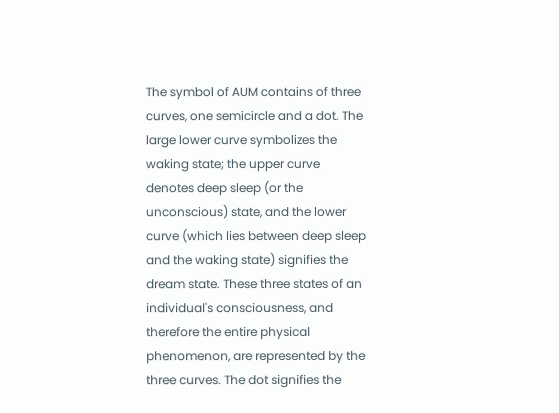The symbol of AUM contains of three curves, one semicircle and a dot. The large lower curve symbolizes the waking state; the upper curve denotes deep sleep (or the unconscious) state, and the lower curve (which lies between deep sleep and the waking state) signifies the dream state. These three states of an individual's consciousness, and therefore the entire physical phenomenon, are represented by the three curves. The dot signifies the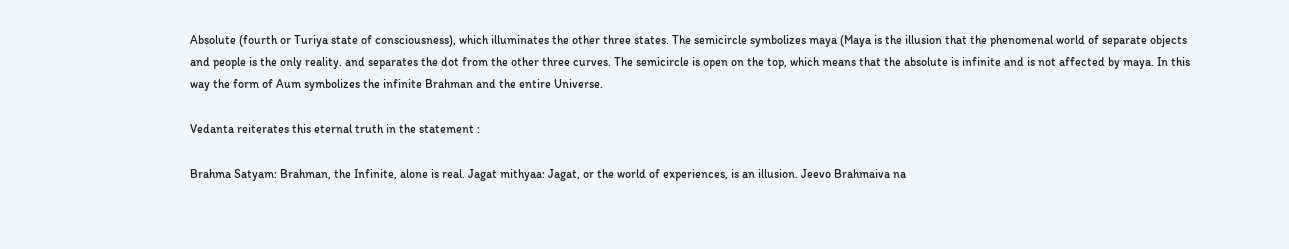Absolute (fourth or Turiya state of consciousness), which illuminates the other three states. The semicircle symbolizes maya (Maya is the illusion that the phenomenal world of separate objects and people is the only reality. and separates the dot from the other three curves. The semicircle is open on the top, which means that the absolute is infinite and is not affected by maya. In this way the form of Aum symbolizes the infinite Brahman and the entire Universe.

Vedanta reiterates this eternal truth in the statement :

Brahma Satyam: Brahman, the Infinite, alone is real. Jagat mithyaa: Jagat, or the world of experiences, is an illusion. Jeevo Brahmaiva na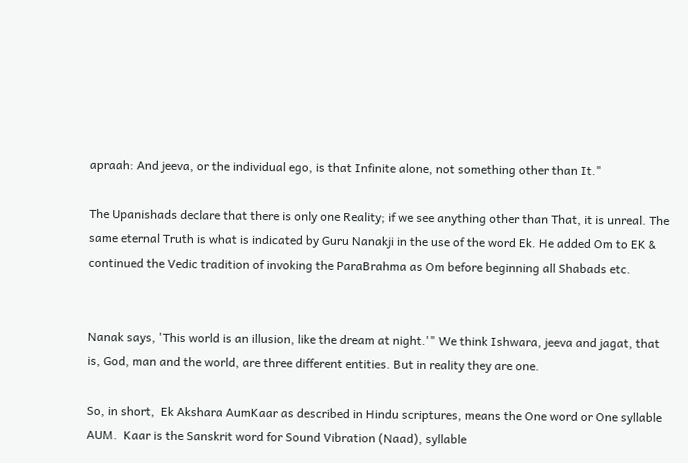apraah: And jeeva, or the individual ego, is that Infinite alone, not something other than It."

The Upanishads declare that there is only one Reality; if we see anything other than That, it is unreal. The same eternal Truth is what is indicated by Guru Nanakji in the use of the word Ek. He added Om to EK & continued the Vedic tradition of invoking the ParaBrahma as Om before beginning all Shabads etc.


Nanak says, 'This world is an illusion, like the dream at night.'" We think Ishwara, jeeva and jagat, that is, God, man and the world, are three different entities. But in reality they are one.

So, in short,  Ek Akshara AumKaar as described in Hindu scriptures, means the One word or One syllable AUM.  Kaar is the Sanskrit word for Sound Vibration (Naad), syllable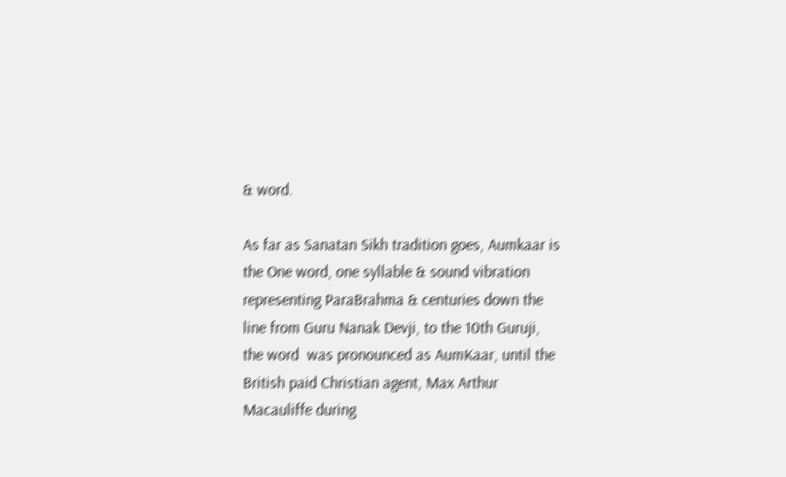& word.

As far as Sanatan Sikh tradition goes, Aumkaar is the One word, one syllable & sound vibration representing ParaBrahma & centuries down the line from Guru Nanak Devji, to the 10th Guruji, the word  was pronounced as AumKaar, until the British paid Christian agent, Max Arthur Macauliffe during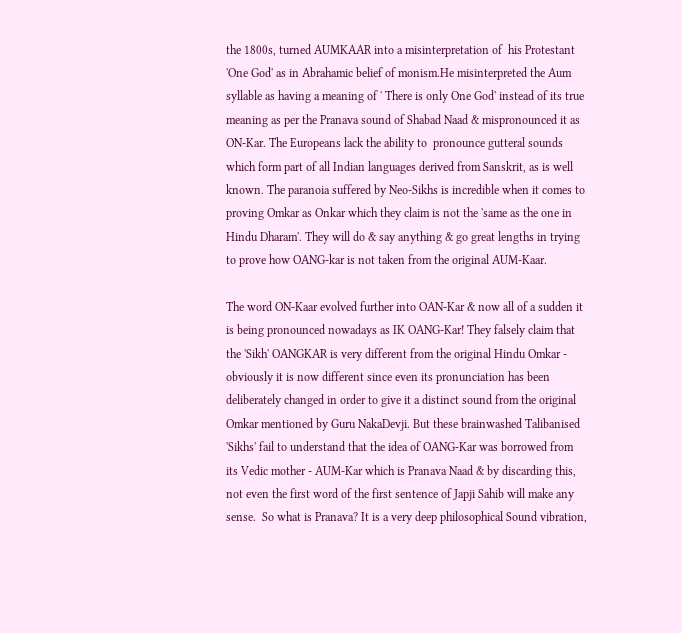the 1800s, turned AUMKAAR into a misinterpretation of  his Protestant 'One God' as in Abrahamic belief of monism.He misinterpreted the Aum syllable as having a meaning of ' There is only One God' instead of its true meaning as per the Pranava sound of Shabad Naad & mispronounced it as ON-Kar. The Europeans lack the ability to  pronounce gutteral sounds which form part of all Indian languages derived from Sanskrit, as is well known. The paranoia suffered by Neo-Sikhs is incredible when it comes to proving Omkar as Onkar which they claim is not the 'same as the one in Hindu Dharam'. They will do & say anything & go great lengths in trying to prove how OANG-kar is not taken from the original AUM-Kaar.

The word ON-Kaar evolved further into OAN-Kar & now all of a sudden it is being pronounced nowadays as IK OANG-Kar! They falsely claim that the 'Sikh' OANGKAR is very different from the original Hindu Omkar - obviously it is now different since even its pronunciation has been deliberately changed in order to give it a distinct sound from the original Omkar mentioned by Guru NakaDevji. But these brainwashed Talibanised 'Sikhs' fail to understand that the idea of OANG-Kar was borrowed from its Vedic mother - AUM-Kar which is Pranava Naad & by discarding this, not even the first word of the first sentence of Japji Sahib will make any sense.  So what is Pranava? It is a very deep philosophical Sound vibration,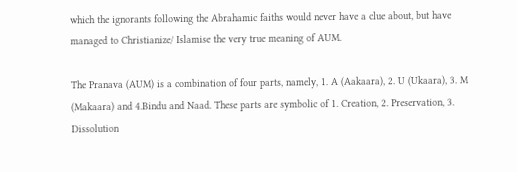which the ignorants following the Abrahamic faiths would never have a clue about, but have managed to Christianize/ Islamise the very true meaning of AUM.

The Pranava (AUM) is a combination of four parts, namely, 1. A (Aakaara), 2. U (Ukaara), 3. M (Makaara) and 4.Bindu and Naad. These parts are symbolic of 1. Creation, 2. Preservation, 3. Dissolution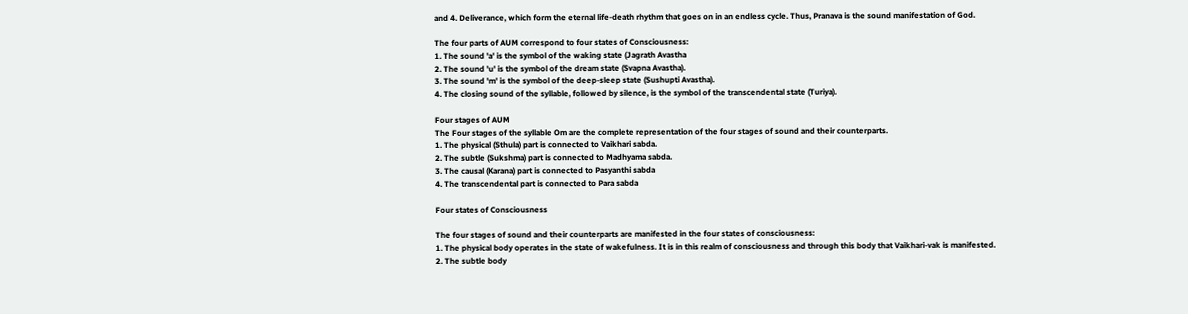and 4. Deliverance, which form the eternal life-death rhythm that goes on in an endless cycle. Thus, Pranava is the sound manifestation of God.

The four parts of AUM correspond to four states of Consciousness:
1. The sound 'a' is the symbol of the waking state (Jagrath Avastha
2. The sound 'u' is the symbol of the dream state (Svapna Avastha).
3. The sound 'm' is the symbol of the deep-sleep state (Sushupti Avastha).
4. The closing sound of the syllable, followed by silence, is the symbol of the transcendental state (Turiya).

Four stages of AUM
The Four stages of the syllable Om are the complete representation of the four stages of sound and their counterparts.
1. The physical (Sthula) part is connected to Vaikhari sabda.
2. The subtle (Sukshma) part is connected to Madhyama sabda.
3. The causal (Karana) part is connected to Pasyanthi sabda
4. The transcendental part is connected to Para sabda

Four states of Consciousness

The four stages of sound and their counterparts are manifested in the four states of consciousness:
1. The physical body operates in the state of wakefulness. It is in this realm of consciousness and through this body that Vaikhari-vak is manifested.
2. The subtle body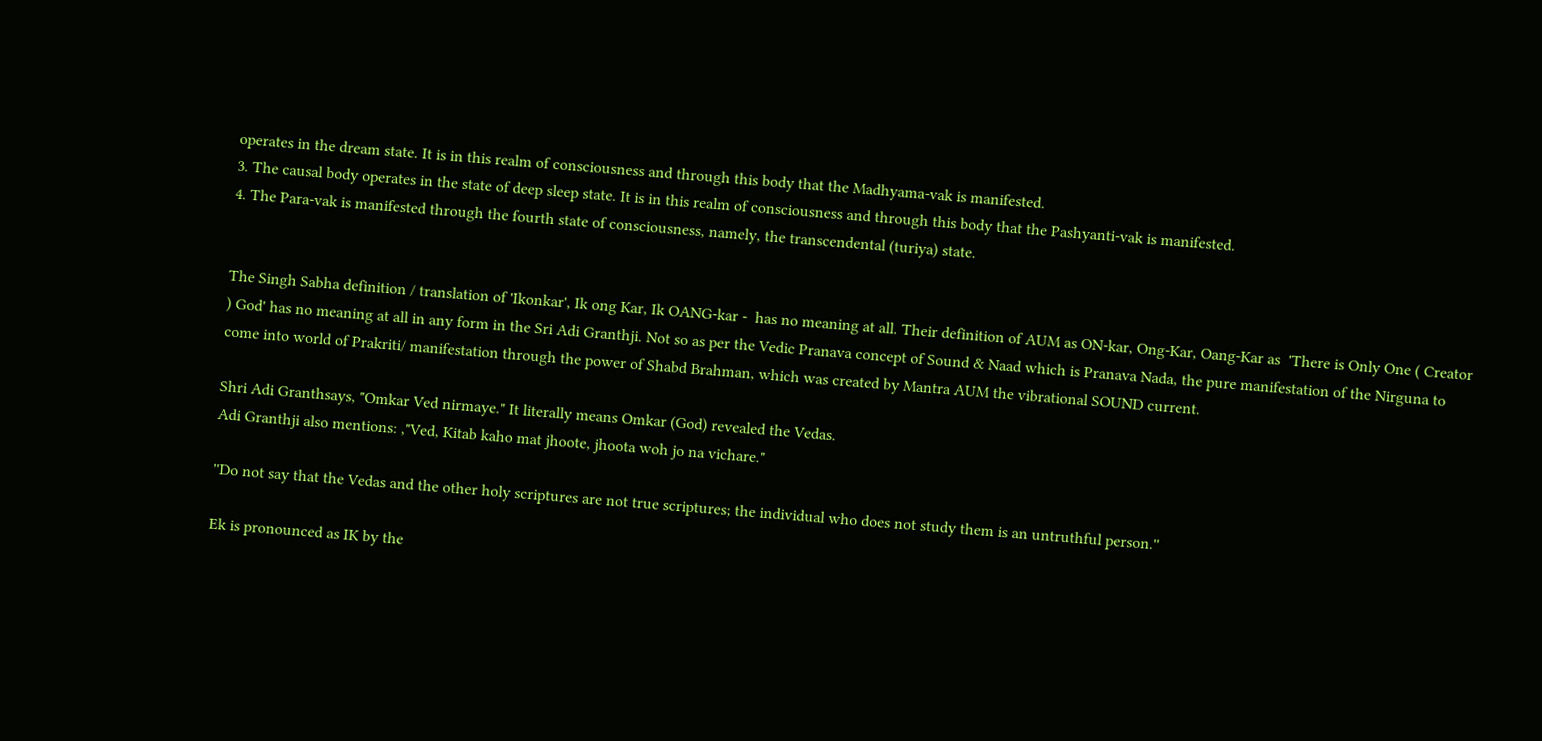operates in the dream state. It is in this realm of consciousness and through this body that the Madhyama-vak is manifested.
3. The causal body operates in the state of deep sleep state. It is in this realm of consciousness and through this body that the Pashyanti-vak is manifested.
4. The Para-vak is manifested through the fourth state of consciousness, namely, the transcendental (turiya) state.


The Singh Sabha definition / translation of 'Ikonkar', Ik ong Kar, Ik OANG-kar -  has no meaning at all. Their definition of AUM as ON-kar, Ong-Kar, Oang-Kar as  'There is Only One ( Creator ) God' has no meaning at all in any form in the Sri Adi Granthji. Not so as per the Vedic Pranava concept of Sound & Naad which is Pranava Nada, the pure manifestation of the Nirguna to come into world of Prakriti/ manifestation through the power of Shabd Brahman, which was created by Mantra AUM the vibrational SOUND current.

Shri Adi Granthsays, "Omkar Ved nirmaye." It literally means Omkar (God) revealed the Vedas.
Adi Granthji also mentions: ,"Ved, Kitab kaho mat jhoote, jhoota woh jo na vichare."

''Do not say that the Vedas and the other holy scriptures are not true scriptures; the individual who does not study them is an untruthful person.''

Ek is pronounced as IK by the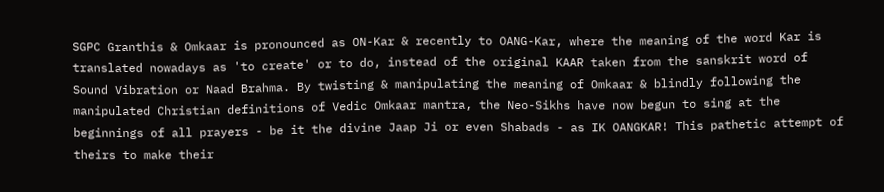SGPC Granthis & Omkaar is pronounced as ON-Kar & recently to OANG-Kar, where the meaning of the word Kar is translated nowadays as 'to create' or to do, instead of the original KAAR taken from the sanskrit word of Sound Vibration or Naad Brahma. By twisting & manipulating the meaning of Omkaar & blindly following the manipulated Christian definitions of Vedic Omkaar mantra, the Neo-Sikhs have now begun to sing at the beginnings of all prayers - be it the divine Jaap Ji or even Shabads - as IK OANGKAR! This pathetic attempt of theirs to make their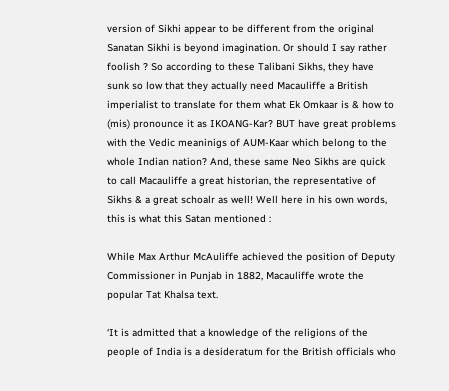version of Sikhi appear to be different from the original Sanatan Sikhi is beyond imagination. Or should I say rather foolish ? So according to these Talibani Sikhs, they have sunk so low that they actually need Macauliffe a British imperialist to translate for them what Ek Omkaar is & how to (mis) pronounce it as IKOANG-Kar? BUT have great problems with the Vedic meaninigs of AUM-Kaar which belong to the whole Indian nation? And, these same Neo Sikhs are quick to call Macauliffe a great historian, the representative of Sikhs & a great schoalr as well! Well here in his own words, this is what this Satan mentioned :

While Max Arthur McAuliffe achieved the position of Deputy Commissioner in Punjab in 1882, Macauliffe wrote the popular Tat Khalsa text.

‘It is admitted that a knowledge of the religions of the people of India is a desideratum for the British officials who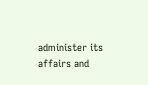administer its affairs and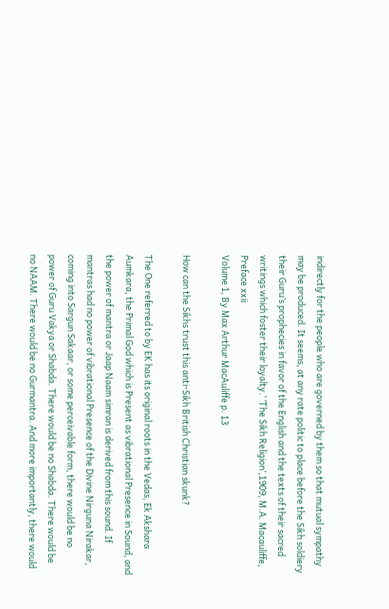indirectly for the people who are governed by them so that mutual sympathy may be produced. It seems, at any rate politic to place before the Sikh soldiery their Guru’s prophecies in favor of the English and the texts of their sacred writings which foster their loyalty.’ ‘The Sikh Religion’,1909, M.A. Macauliffe, Preface xxii
Volume 1, By Max Arthur MacAuliffe p. 13

How can the Sikhs trust this anti-Sikh British Christian skunk?

The One referred to by EK has its original roots in the Vedas, Ek Akshara Aumkara, the Primal God which is Present as vibrational Presence in Sound, and the power of mantra or Jaap Naam simran is derived from this sound. If mantras had no power of vibrational Presence of the Divine Nirguna Nirakar, coming into Sargun Sakaar, or some perceivable form, there would be no power of Guru Vakya or Shabda. There would be no Shabda. There would be no NAAM. There would be no Gurmantra. And more importantly, there would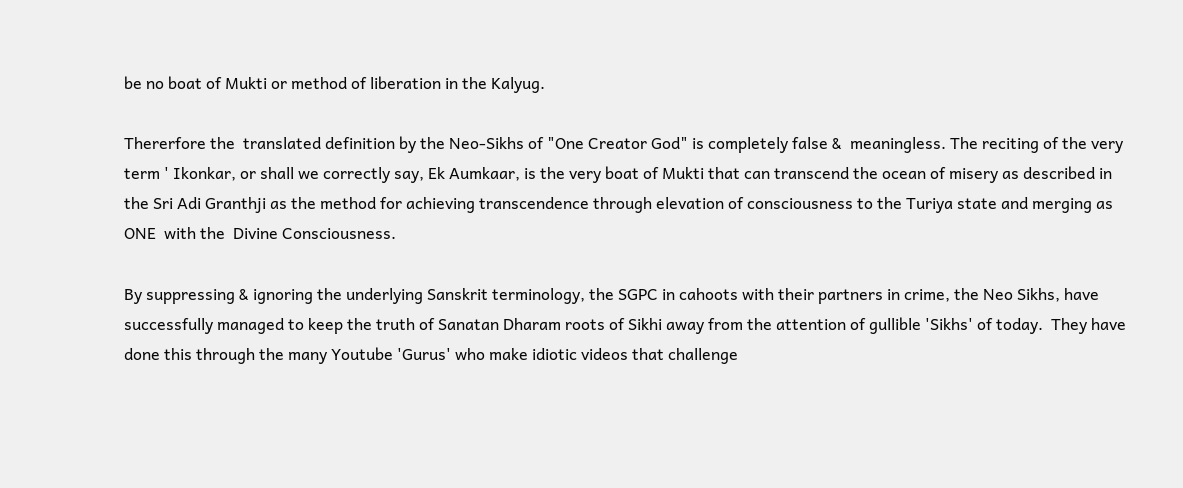be no boat of Mukti or method of liberation in the Kalyug.

Thererfore the  translated definition by the Neo-Sikhs of "One Creator God" is completely false &  meaningless. The reciting of the very term ' Ikonkar, or shall we correctly say, Ek Aumkaar, is the very boat of Mukti that can transcend the ocean of misery as described in the Sri Adi Granthji as the method for achieving transcendence through elevation of consciousness to the Turiya state and merging as ONE  with the  Divine Consciousness.

By suppressing & ignoring the underlying Sanskrit terminology, the SGPC in cahoots with their partners in crime, the Neo Sikhs, have successfully managed to keep the truth of Sanatan Dharam roots of Sikhi away from the attention of gullible 'Sikhs' of today.  They have done this through the many Youtube 'Gurus' who make idiotic videos that challenge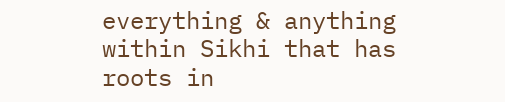everything & anything within Sikhi that has roots in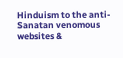Hinduism to the anti- Sanatan venomous websites &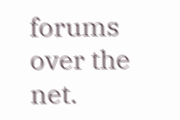forums over the net.